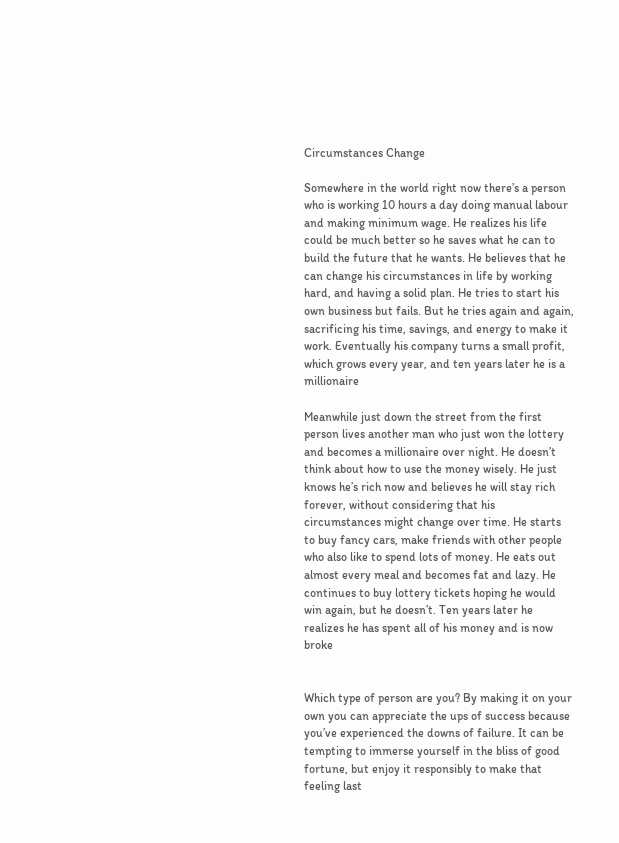Circumstances Change

Somewhere in the world right now there’s a person who is working 10 hours a day doing manual labour and making minimum wage. He realizes his life could be much better so he saves what he can to build the future that he wants. He believes that he can change his circumstances in life by working hard, and having a solid plan. He tries to start his own business but fails. But he tries again and again, sacrificing his time, savings, and energy to make it work. Eventually his company turns a small profit, which grows every year, and ten years later he is a millionaire

Meanwhile just down the street from the first person lives another man who just won the lottery and becomes a millionaire over night. He doesn’t think about how to use the money wisely. He just knows he’s rich now and believes he will stay rich forever, without considering that his circumstances might change over time. He starts to buy fancy cars, make friends with other people who also like to spend lots of money. He eats out almost every meal and becomes fat and lazy. He continues to buy lottery tickets hoping he would win again, but he doesn’t. Ten years later he realizes he has spent all of his money and is now broke


Which type of person are you? By making it on your own you can appreciate the ups of success because you’ve experienced the downs of failure. It can be tempting to immerse yourself in the bliss of good fortune, but enjoy it responsibly to make that feeling last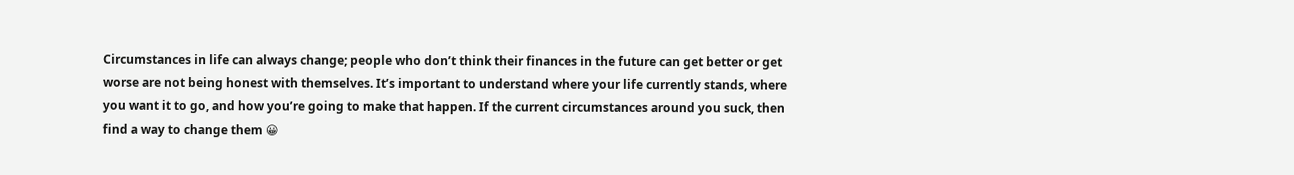Circumstances in life can always change; people who don’t think their finances in the future can get better or get worse are not being honest with themselves. It’s important to understand where your life currently stands, where you want it to go, and how you’re going to make that happen. If the current circumstances around you suck, then find a way to change them 😀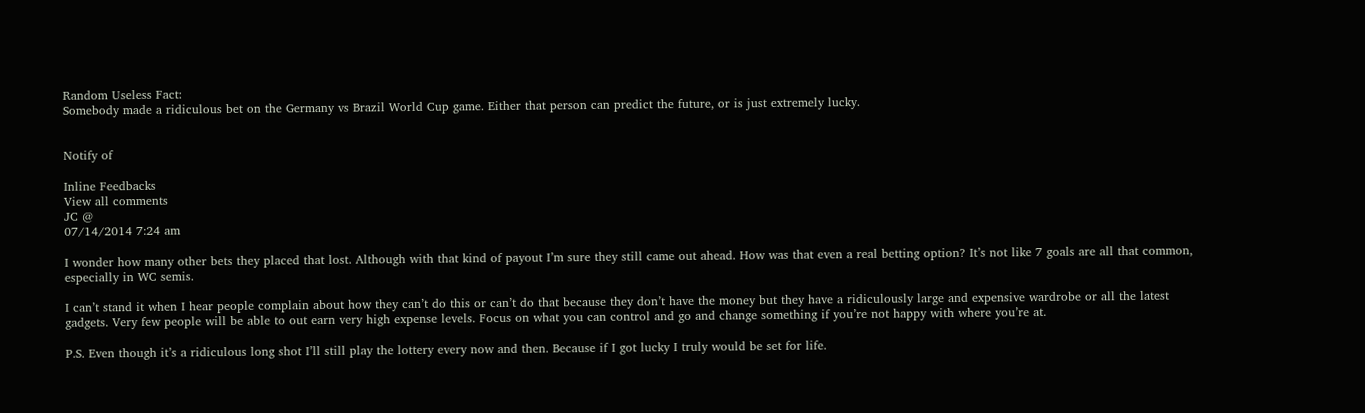Random Useless Fact:
Somebody made a ridiculous bet on the Germany vs Brazil World Cup game. Either that person can predict the future, or is just extremely lucky.


Notify of

Inline Feedbacks
View all comments
JC @
07/14/2014 7:24 am

I wonder how many other bets they placed that lost. Although with that kind of payout I’m sure they still came out ahead. How was that even a real betting option? It’s not like 7 goals are all that common, especially in WC semis.

I can’t stand it when I hear people complain about how they can’t do this or can’t do that because they don’t have the money but they have a ridiculously large and expensive wardrobe or all the latest gadgets. Very few people will be able to out earn very high expense levels. Focus on what you can control and go and change something if you’re not happy with where you’re at.

P.S. Even though it’s a ridiculous long shot I’ll still play the lottery every now and then. Because if I got lucky I truly would be set for life.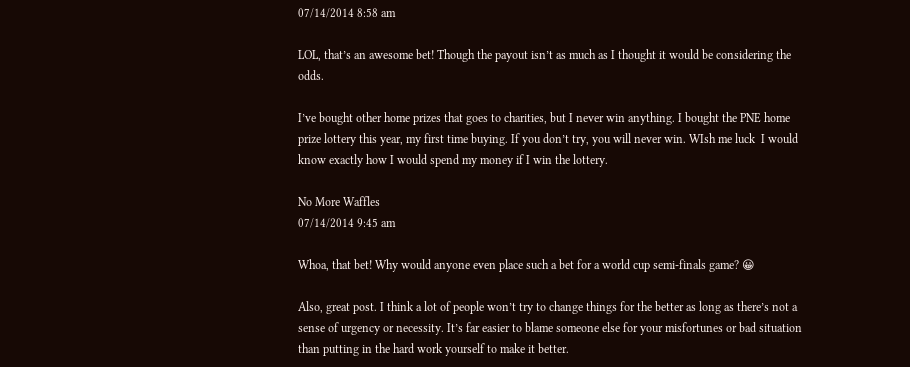07/14/2014 8:58 am

LOL, that’s an awesome bet! Though the payout isn’t as much as I thought it would be considering the odds.

I’ve bought other home prizes that goes to charities, but I never win anything. I bought the PNE home prize lottery this year, my first time buying. If you don’t try, you will never win. WIsh me luck  I would know exactly how I would spend my money if I win the lottery.

No More Waffles
07/14/2014 9:45 am

Whoa, that bet! Why would anyone even place such a bet for a world cup semi-finals game? 😀

Also, great post. I think a lot of people won’t try to change things for the better as long as there’s not a sense of urgency or necessity. It’s far easier to blame someone else for your misfortunes or bad situation than putting in the hard work yourself to make it better.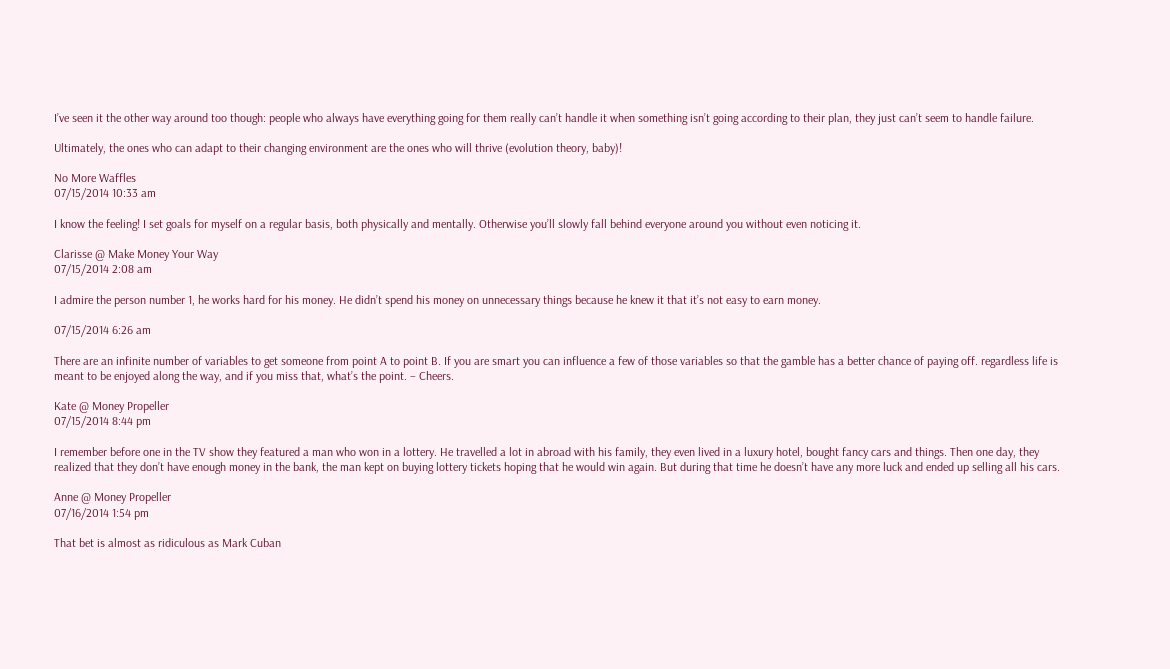I’ve seen it the other way around too though: people who always have everything going for them really can’t handle it when something isn’t going according to their plan, they just can’t seem to handle failure.

Ultimately, the ones who can adapt to their changing environment are the ones who will thrive (evolution theory, baby)!

No More Waffles
07/15/2014 10:33 am

I know the feeling! I set goals for myself on a regular basis, both physically and mentally. Otherwise you’ll slowly fall behind everyone around you without even noticing it.

Clarisse @ Make Money Your Way
07/15/2014 2:08 am

I admire the person number 1, he works hard for his money. He didn’t spend his money on unnecessary things because he knew it that it’s not easy to earn money.

07/15/2014 6:26 am

There are an infinite number of variables to get someone from point A to point B. If you are smart you can influence a few of those variables so that the gamble has a better chance of paying off. regardless life is meant to be enjoyed along the way, and if you miss that, what’s the point. – Cheers.

Kate @ Money Propeller
07/15/2014 8:44 pm

I remember before one in the TV show they featured a man who won in a lottery. He travelled a lot in abroad with his family, they even lived in a luxury hotel, bought fancy cars and things. Then one day, they realized that they don’t have enough money in the bank, the man kept on buying lottery tickets hoping that he would win again. But during that time he doesn’t have any more luck and ended up selling all his cars.

Anne @ Money Propeller
07/16/2014 1:54 pm

That bet is almost as ridiculous as Mark Cuban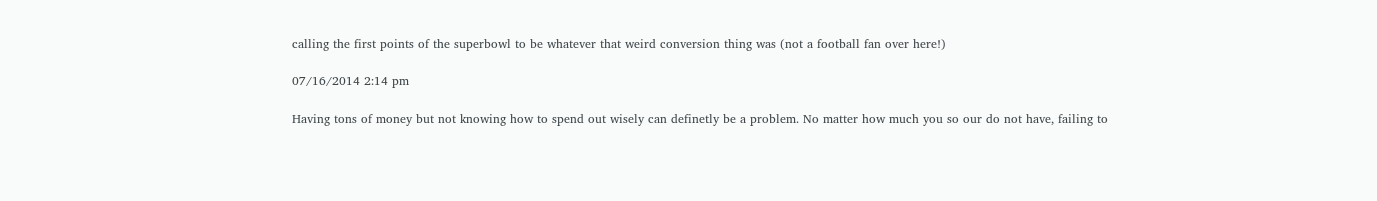calling the first points of the superbowl to be whatever that weird conversion thing was (not a football fan over here!)

07/16/2014 2:14 pm

Having tons of money but not knowing how to spend out wisely can definetly be a problem. No matter how much you so our do not have, failing to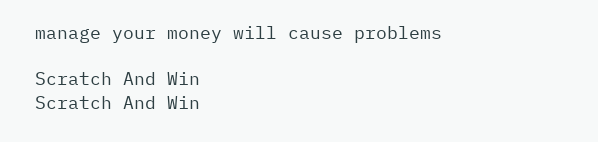manage your money will cause problems

Scratch And Win
Scratch And Win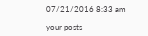07/21/2016 8:33 am

your posts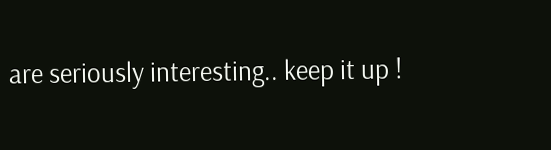are seriously interesting.. keep it up !